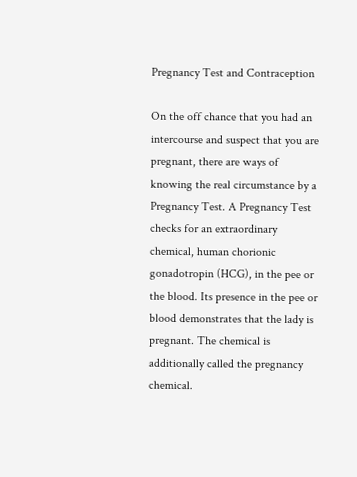Pregnancy Test and Contraception

On the off chance that you had an intercourse and suspect that you are pregnant, there are ways of knowing the real circumstance by a Pregnancy Test. A Pregnancy Test checks for an extraordinary chemical, human chorionic gonadotropin (HCG), in the pee or the blood. Its presence in the pee or blood demonstrates that the lady is pregnant. The chemical is additionally called the pregnancy chemical.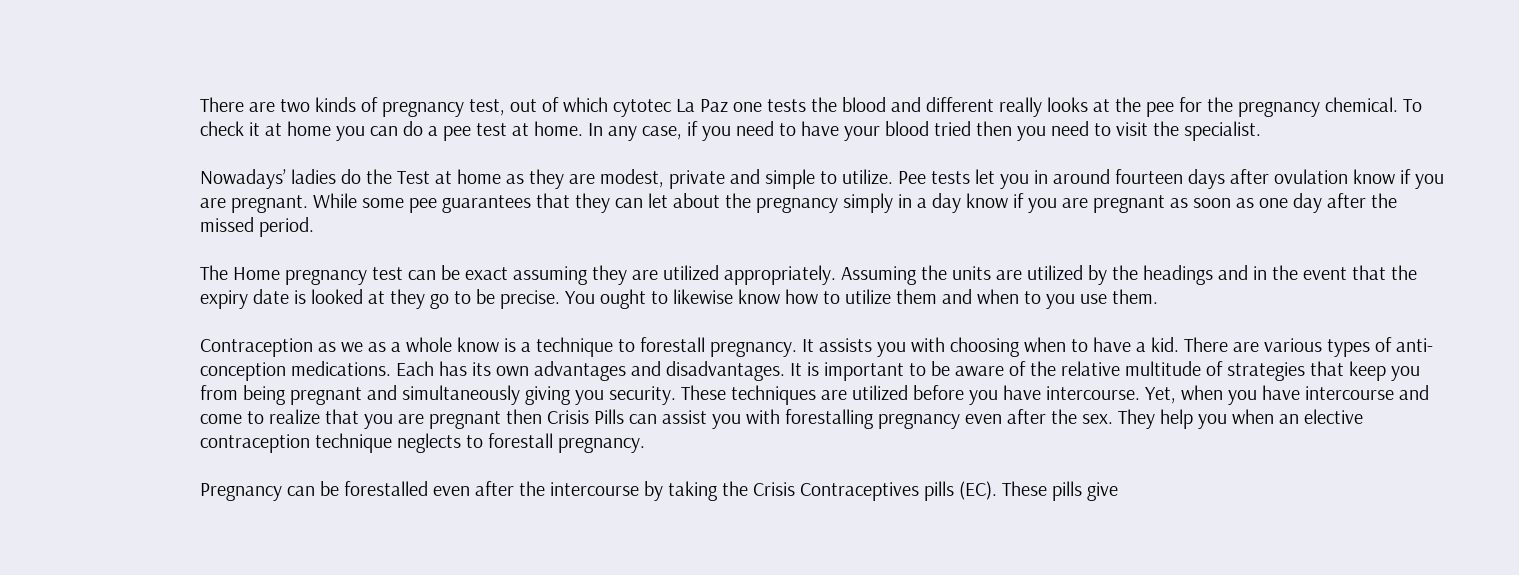There are two kinds of pregnancy test, out of which cytotec La Paz one tests the blood and different really looks at the pee for the pregnancy chemical. To check it at home you can do a pee test at home. In any case, if you need to have your blood tried then you need to visit the specialist.

Nowadays’ ladies do the Test at home as they are modest, private and simple to utilize. Pee tests let you in around fourteen days after ovulation know if you are pregnant. While some pee guarantees that they can let about the pregnancy simply in a day know if you are pregnant as soon as one day after the missed period.

The Home pregnancy test can be exact assuming they are utilized appropriately. Assuming the units are utilized by the headings and in the event that the expiry date is looked at they go to be precise. You ought to likewise know how to utilize them and when to you use them.

Contraception as we as a whole know is a technique to forestall pregnancy. It assists you with choosing when to have a kid. There are various types of anti-conception medications. Each has its own advantages and disadvantages. It is important to be aware of the relative multitude of strategies that keep you from being pregnant and simultaneously giving you security. These techniques are utilized before you have intercourse. Yet, when you have intercourse and come to realize that you are pregnant then Crisis Pills can assist you with forestalling pregnancy even after the sex. They help you when an elective contraception technique neglects to forestall pregnancy.

Pregnancy can be forestalled even after the intercourse by taking the Crisis Contraceptives pills (EC). These pills give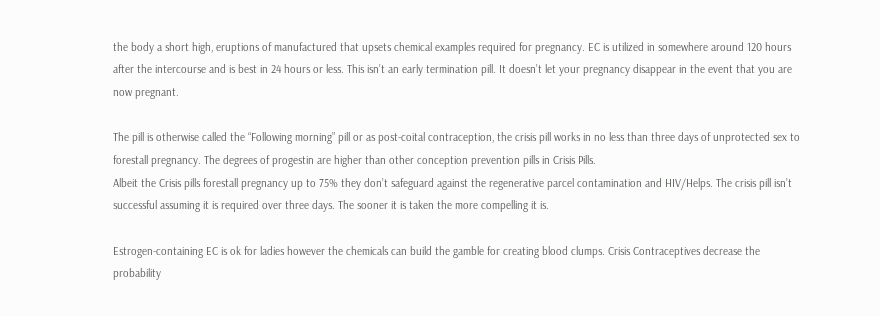the body a short high, eruptions of manufactured that upsets chemical examples required for pregnancy. EC is utilized in somewhere around 120 hours after the intercourse and is best in 24 hours or less. This isn’t an early termination pill. It doesn’t let your pregnancy disappear in the event that you are now pregnant.

The pill is otherwise called the “Following morning” pill or as post-coital contraception, the crisis pill works in no less than three days of unprotected sex to forestall pregnancy. The degrees of progestin are higher than other conception prevention pills in Crisis Pills.
Albeit the Crisis pills forestall pregnancy up to 75% they don’t safeguard against the regenerative parcel contamination and HIV/Helps. The crisis pill isn’t successful assuming it is required over three days. The sooner it is taken the more compelling it is.

Estrogen-containing EC is ok for ladies however the chemicals can build the gamble for creating blood clumps. Crisis Contraceptives decrease the probability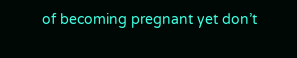of becoming pregnant yet don’t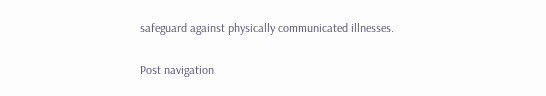safeguard against physically communicated illnesses.

Post navigation